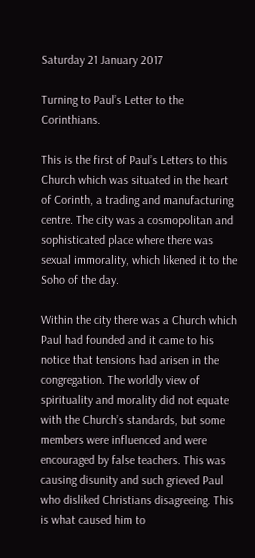Saturday 21 January 2017

Turning to Paul’s Letter to the Corinthians.

This is the first of Paul’s Letters to this Church which was situated in the heart of Corinth, a trading and manufacturing centre. The city was a cosmopolitan and sophisticated place where there was sexual immorality, which likened it to the Soho of the day.

Within the city there was a Church which Paul had founded and it came to his notice that tensions had arisen in the congregation. The worldly view of spirituality and morality did not equate with the Church’s standards, but some members were influenced and were encouraged by false teachers. This was causing disunity and such grieved Paul who disliked Christians disagreeing. This is what caused him to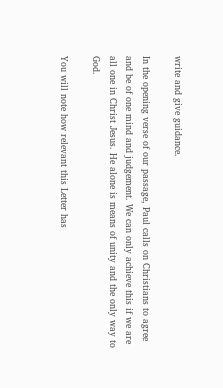write and give guidance.

In the opening verse of our passage, Paul calls on Christians to agree and be of one mind and judgement. We can only achieve this if we are all one in Christ Jesus. He alone is means of unity and the only way to God.

You will note how relevant this Letter has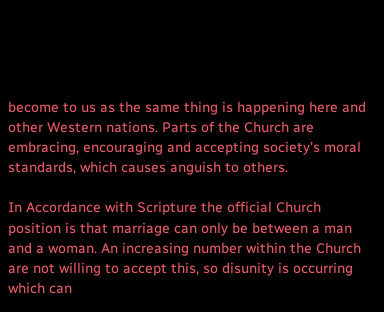become to us as the same thing is happening here and other Western nations. Parts of the Church are embracing, encouraging and accepting society’s moral standards, which causes anguish to others.

In Accordance with Scripture the official Church position is that marriage can only be between a man and a woman. An increasing number within the Church are not willing to accept this, so disunity is occurring which can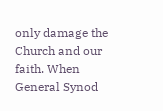only damage the Church and our faith. When General Synod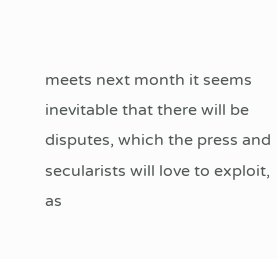meets next month it seems inevitable that there will be disputes, which the press and secularists will love to exploit, as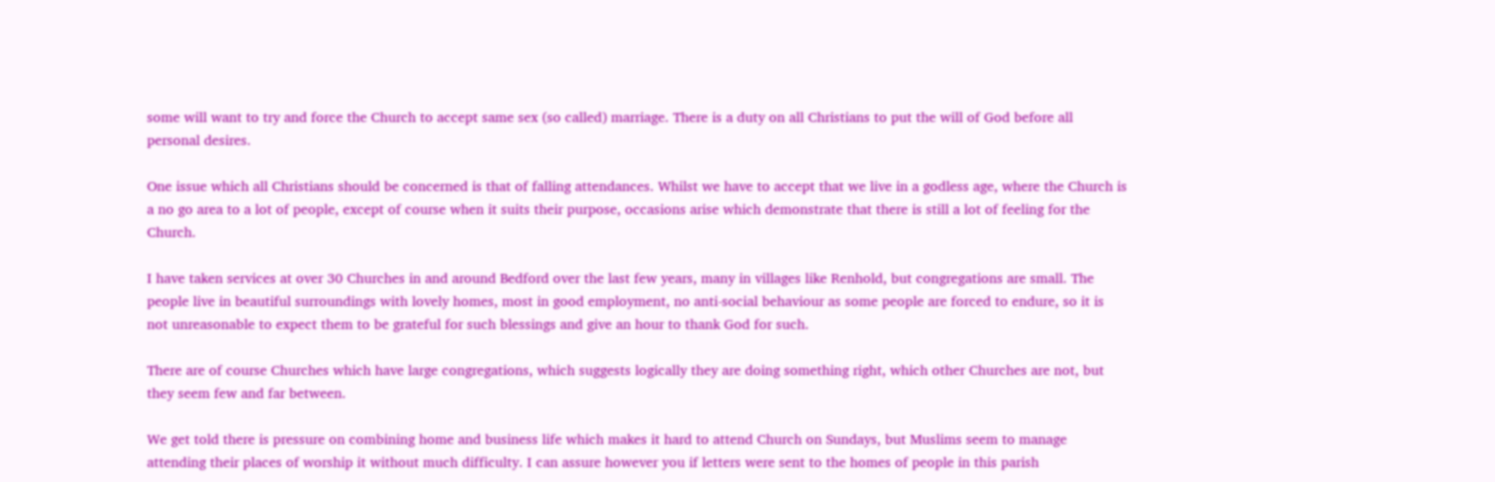some will want to try and force the Church to accept same sex (so called) marriage. There is a duty on all Christians to put the will of God before all personal desires.

One issue which all Christians should be concerned is that of falling attendances. Whilst we have to accept that we live in a godless age, where the Church is a no go area to a lot of people, except of course when it suits their purpose, occasions arise which demonstrate that there is still a lot of feeling for the Church.

I have taken services at over 30 Churches in and around Bedford over the last few years, many in villages like Renhold, but congregations are small. The people live in beautiful surroundings with lovely homes, most in good employment, no anti-social behaviour as some people are forced to endure, so it is not unreasonable to expect them to be grateful for such blessings and give an hour to thank God for such.

There are of course Churches which have large congregations, which suggests logically they are doing something right, which other Churches are not, but they seem few and far between.

We get told there is pressure on combining home and business life which makes it hard to attend Church on Sundays, but Muslims seem to manage attending their places of worship it without much difficulty. I can assure however you if letters were sent to the homes of people in this parish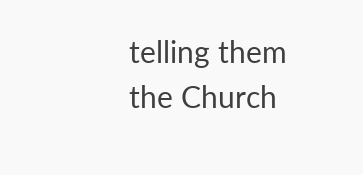telling them the Church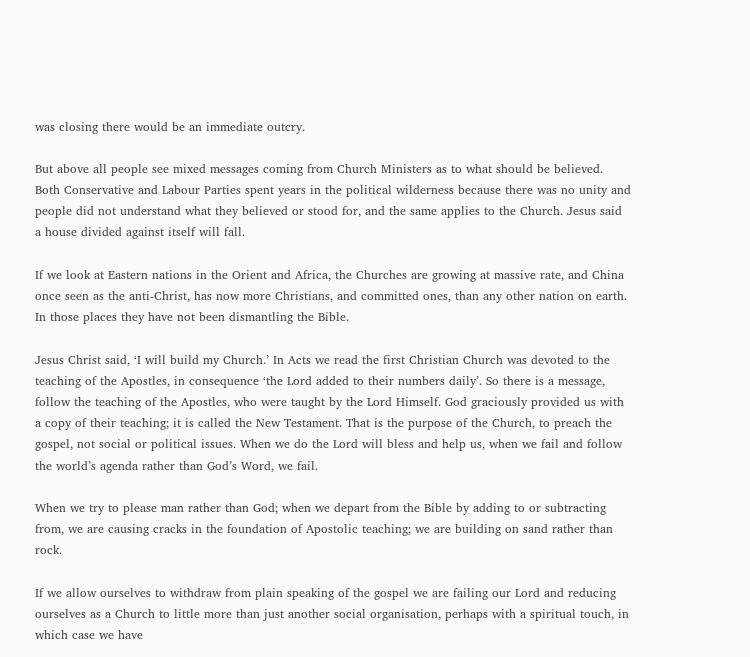was closing there would be an immediate outcry.

But above all people see mixed messages coming from Church Ministers as to what should be believed. Both Conservative and Labour Parties spent years in the political wilderness because there was no unity and people did not understand what they believed or stood for, and the same applies to the Church. Jesus said a house divided against itself will fall.

If we look at Eastern nations in the Orient and Africa, the Churches are growing at massive rate, and China once seen as the anti-Christ, has now more Christians, and committed ones, than any other nation on earth. In those places they have not been dismantling the Bible.

Jesus Christ said, ‘I will build my Church.’ In Acts we read the first Christian Church was devoted to the teaching of the Apostles, in consequence ‘the Lord added to their numbers daily’. So there is a message, follow the teaching of the Apostles, who were taught by the Lord Himself. God graciously provided us with a copy of their teaching; it is called the New Testament. That is the purpose of the Church, to preach the gospel, not social or political issues. When we do the Lord will bless and help us, when we fail and follow the world’s agenda rather than God’s Word, we fail.

When we try to please man rather than God; when we depart from the Bible by adding to or subtracting from, we are causing cracks in the foundation of Apostolic teaching; we are building on sand rather than rock.

If we allow ourselves to withdraw from plain speaking of the gospel we are failing our Lord and reducing ourselves as a Church to little more than just another social organisation, perhaps with a spiritual touch, in which case we have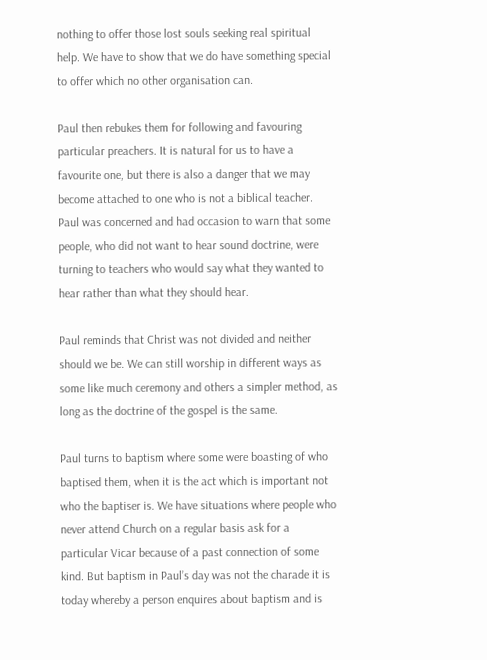nothing to offer those lost souls seeking real spiritual help. We have to show that we do have something special to offer which no other organisation can.

Paul then rebukes them for following and favouring particular preachers. It is natural for us to have a favourite one, but there is also a danger that we may become attached to one who is not a biblical teacher. Paul was concerned and had occasion to warn that some people, who did not want to hear sound doctrine, were turning to teachers who would say what they wanted to hear rather than what they should hear.

Paul reminds that Christ was not divided and neither should we be. We can still worship in different ways as some like much ceremony and others a simpler method, as long as the doctrine of the gospel is the same.

Paul turns to baptism where some were boasting of who baptised them, when it is the act which is important not who the baptiser is. We have situations where people who never attend Church on a regular basis ask for a particular Vicar because of a past connection of some kind. But baptism in Paul’s day was not the charade it is today whereby a person enquires about baptism and is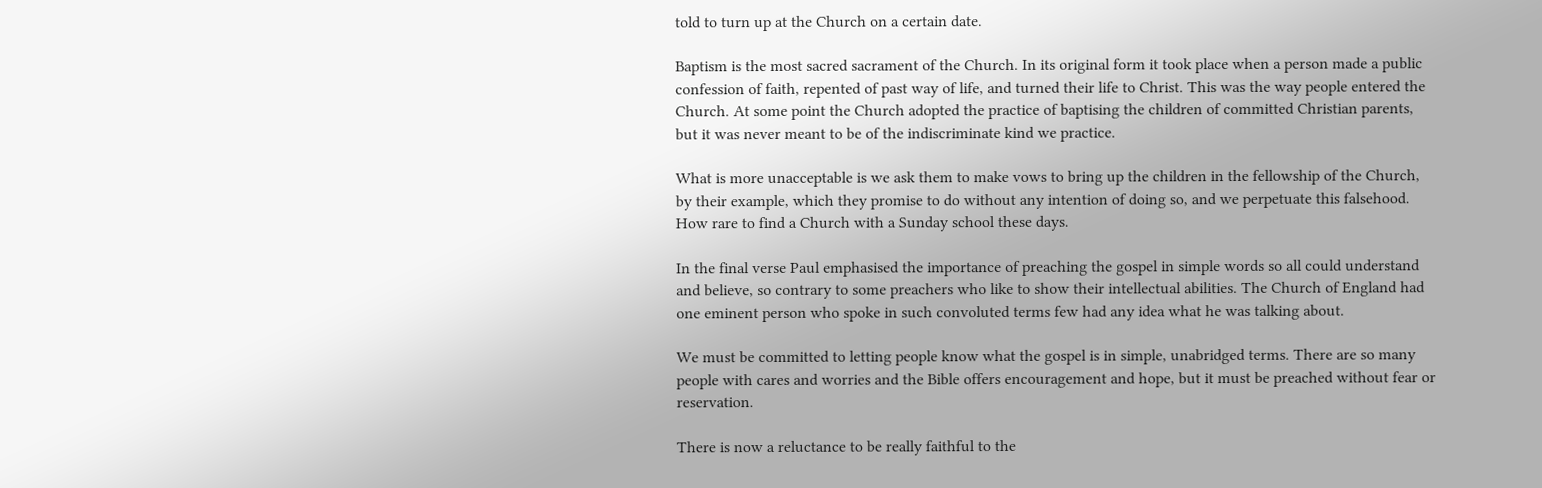told to turn up at the Church on a certain date.

Baptism is the most sacred sacrament of the Church. In its original form it took place when a person made a public confession of faith, repented of past way of life, and turned their life to Christ. This was the way people entered the Church. At some point the Church adopted the practice of baptising the children of committed Christian parents, but it was never meant to be of the indiscriminate kind we practice.

What is more unacceptable is we ask them to make vows to bring up the children in the fellowship of the Church, by their example, which they promise to do without any intention of doing so, and we perpetuate this falsehood. How rare to find a Church with a Sunday school these days.

In the final verse Paul emphasised the importance of preaching the gospel in simple words so all could understand and believe, so contrary to some preachers who like to show their intellectual abilities. The Church of England had one eminent person who spoke in such convoluted terms few had any idea what he was talking about.

We must be committed to letting people know what the gospel is in simple, unabridged terms. There are so many people with cares and worries and the Bible offers encouragement and hope, but it must be preached without fear or reservation.

There is now a reluctance to be really faithful to the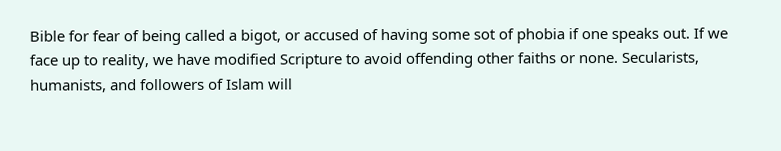Bible for fear of being called a bigot, or accused of having some sot of phobia if one speaks out. If we face up to reality, we have modified Scripture to avoid offending other faiths or none. Secularists, humanists, and followers of Islam will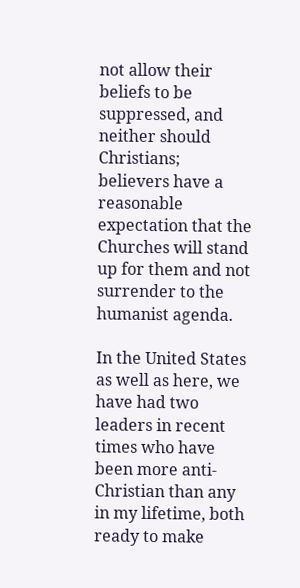not allow their beliefs to be suppressed, and neither should Christians;
believers have a reasonable expectation that the Churches will stand up for them and not surrender to the humanist agenda.

In the United States as well as here, we have had two leaders in recent times who have been more anti-Christian than any in my lifetime, both ready to make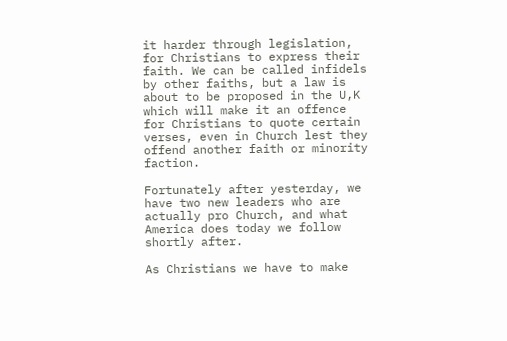it harder through legislation, for Christians to express their faith. We can be called infidels by other faiths, but a law is about to be proposed in the U,K which will make it an offence for Christians to quote certain verses, even in Church lest they offend another faith or minority faction.

Fortunately after yesterday, we have two new leaders who are actually pro Church, and what America does today we follow shortly after.

As Christians we have to make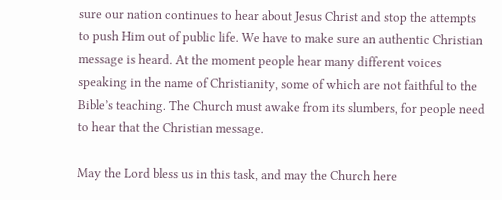sure our nation continues to hear about Jesus Christ and stop the attempts to push Him out of public life. We have to make sure an authentic Christian message is heard. At the moment people hear many different voices speaking in the name of Christianity, some of which are not faithful to the Bible’s teaching. The Church must awake from its slumbers, for people need to hear that the Christian message.

May the Lord bless us in this task, and may the Church here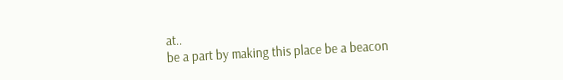at..
be a part by making this place be a beacon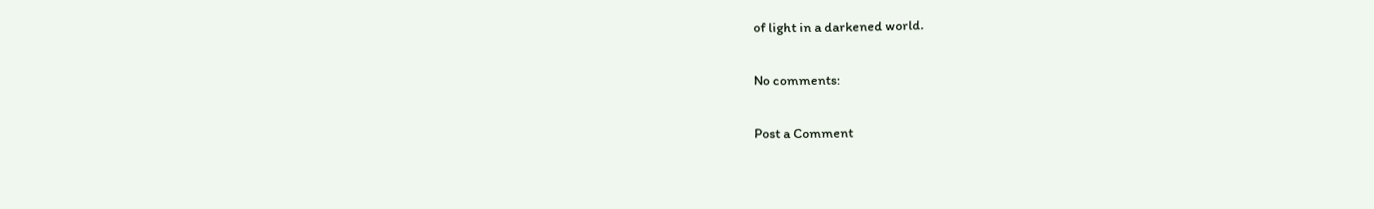of light in a darkened world.

No comments:

Post a Comment